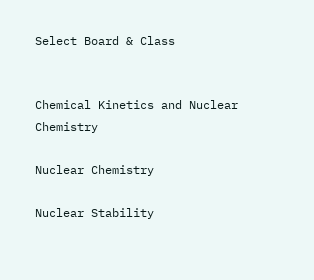Select Board & Class


Chemical Kinetics and Nuclear Chemistry

Nuclear Chemistry

Nuclear Stability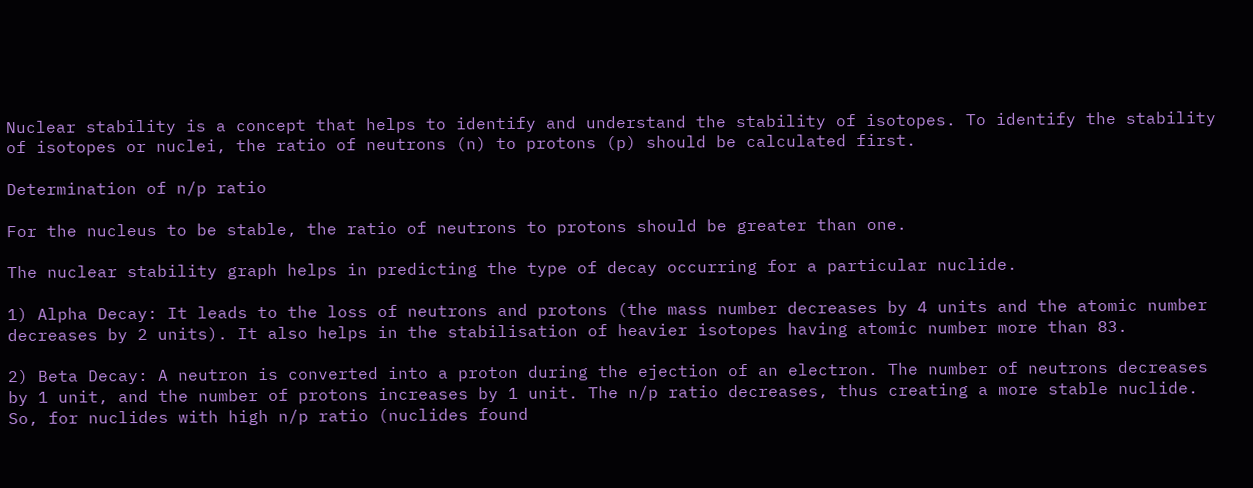Nuclear stability is a concept that helps to identify and understand the stability of isotopes. To identify the stability of isotopes or nuclei, the ratio of neutrons (n) to protons (p) should be calculated first.

Determination of n/p ratio

For the nucleus to be stable, the ratio of neutrons to protons should be greater than one.

The nuclear stability graph helps in predicting the type of decay occurring for a particular nuclide.

1) Alpha Decay: It leads to the loss of neutrons and protons (the mass number decreases by 4 units and the atomic number decreases by 2 units). It also helps in the stabilisation of heavier isotopes having atomic number more than 83.

2) Beta Decay: A neutron is converted into a proton during the ejection of an electron. The number of neutrons decreases by 1 unit, and the number of protons increases by 1 unit. The n/p ratio decreases, thus creating a more stable nuclide. So, for nuclides with high n/p ratio (nuclides found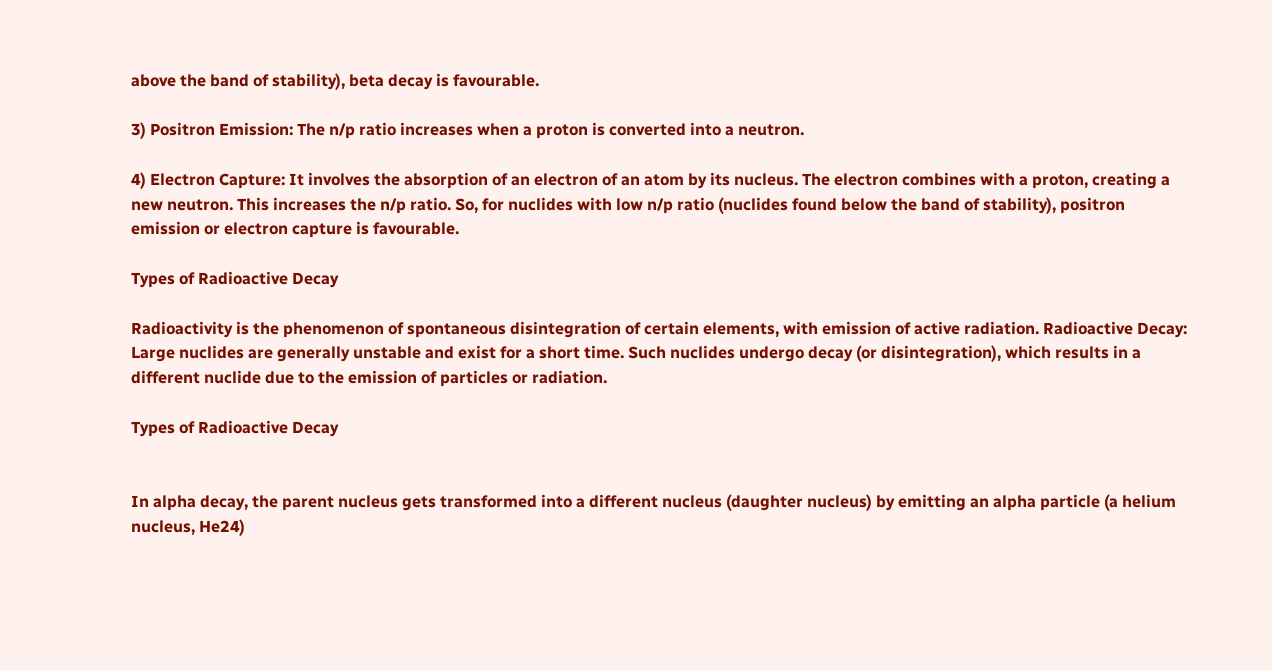above the band of stability), beta decay is favourable.

3) Positron Emission: The n/p ratio increases when a proton is converted into a neutron.

4) Electron Capture: It involves the absorption of an electron of an atom by its nucleus. The electron combines with a proton, creating a new neutron. This increases the n/p ratio. So, for nuclides with low n/p ratio (nuclides found below the band of stability), positron emission or electron capture is favourable.

Types of Radioactive Decay

Radioactivity is the phenomenon of spontaneous disintegration of certain elements, with emission of active radiation. Radioactive Decay: Large nuclides are generally unstable and exist for a short time. Such nuclides undergo decay (or disintegration), which results in a different nuclide due to the emission of particles or radiation.

Types of Radioactive Decay


In alpha decay, the parent nucleus gets transformed into a different nucleus (daughter nucleus) by emitting an alpha particle (a helium nucleus, He24)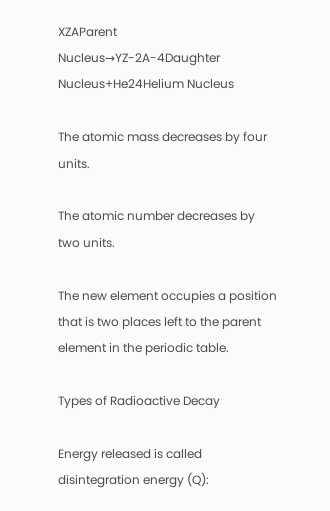XZAParent Nucleus→YZ-2A-4Daughter Nucleus+He24Helium Nucleus

The atomic mass decreases by four units.

The atomic number decreases by two units.

The new element occupies a position that is two places left to the parent element in the periodic table.

Types of Radioactive Decay

Energy released is called disintegration energy (Q):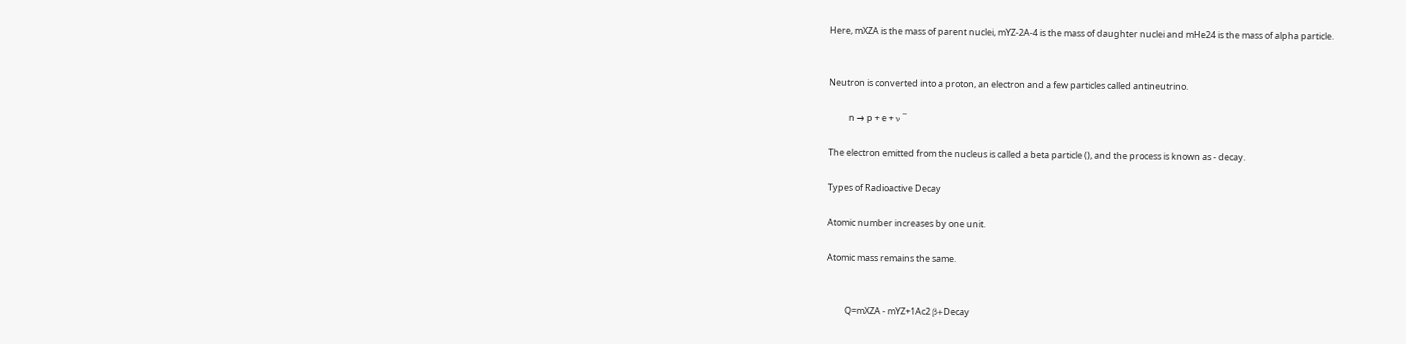Here, mXZA is the mass of parent nuclei, mYZ-2A-4 is the mass of daughter nuclei and mHe24 is the mass of alpha particle.


Neutron is converted into a proton, an electron and a few particles called antineutrino.

          n → p + e + ν ¯

The electron emitted from the nucleus is called a beta particle (), and the process is known as - decay.

Types of Radioactive Decay

Atomic number increases by one unit.

Atomic mass remains the same.


         Q=mXZA - mYZ+1Ac2 β+Decay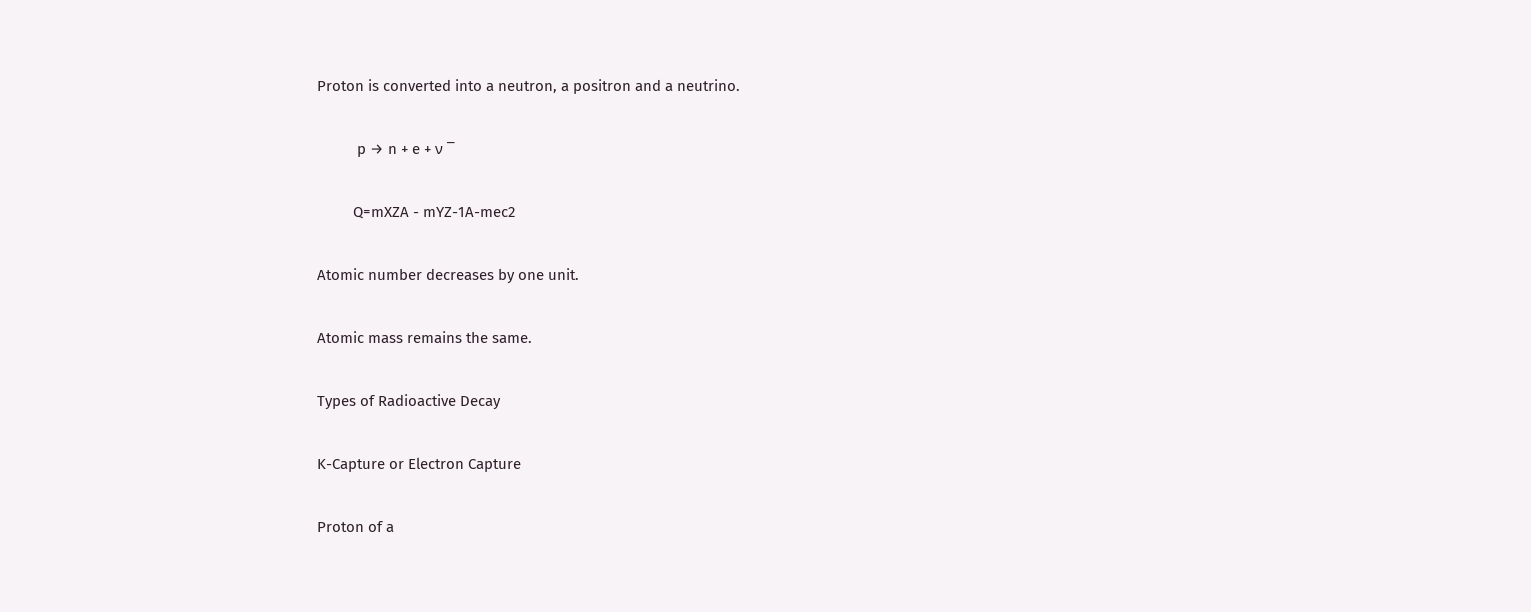Proton is converted into a neutron, a positron and a neutrino.

          p → n + e + ν ¯

         Q=mXZA - mYZ-1A-mec2

Atomic number decreases by one unit.

Atomic mass remains the same.

Types of Radioactive Decay

K-Capture or Electron Capture

Proton of a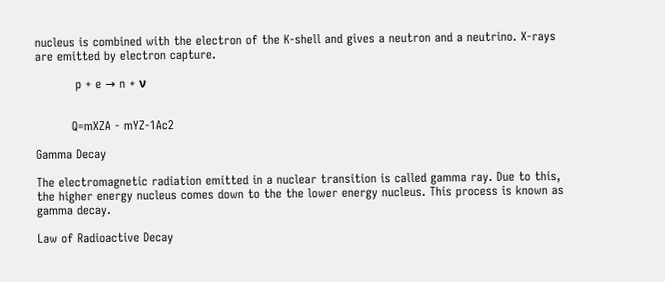nucleus is combined with the electron of the K-shell and gives a neutron and a neutrino. X-rays are emitted by electron capture.

          p + e → n + ν


         Q=mXZA - mYZ-1Ac2

Gamma Decay

The electromagnetic radiation emitted in a nuclear transition is called gamma ray. Due to this, the higher energy nucleus comes down to the the lower energy nucleus. This process is known as gamma decay.

Law of Radioactive Decay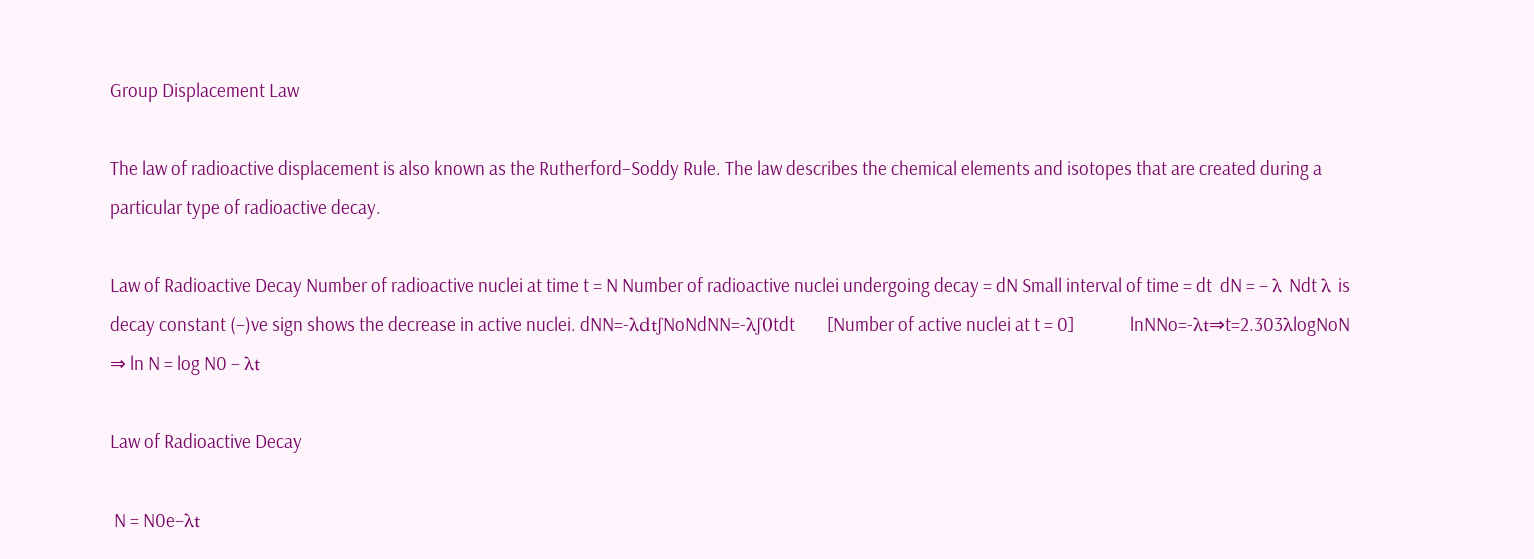Group Displacement Law

The law of radioactive displacement is also known as the Rutherford–Soddy Rule. The law describes the chemical elements and isotopes that are created during a particular type of radioactive decay.

Law of Radioactive Decay Number of radioactive nuclei at time t = N Number of radioactive nuclei undergoing decay = dN Small interval of time = dt  dN = – λ Ndt λ is decay constant (–)ve sign shows the decrease in active nuclei. dNN=-λdt∫NoNdNN=-λ∫0tdt        [Number of active nuclei at t = 0]              lnNNo=-λt⇒t=2.303λlogNoN ⇒ ln N = log N0 – λt

Law of Radioactive Decay

 N = N0e–λt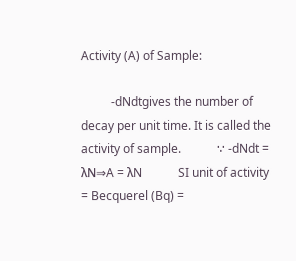Activity (A) of Sample:

          -dNdtgives the number of decay per unit time. It is called the activity of sample.            ∵ -dNdt = λN⇒A = λN            SI unit of activity = Becquerel (Bq) =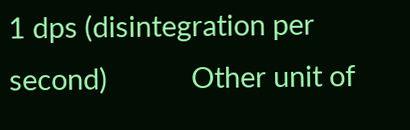1 dps (disintegration per second)            Other unit of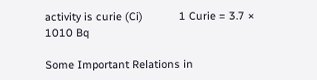activity is curie (Ci)            1 Curie = 3.7 × 1010 Bq

Some Important Relations in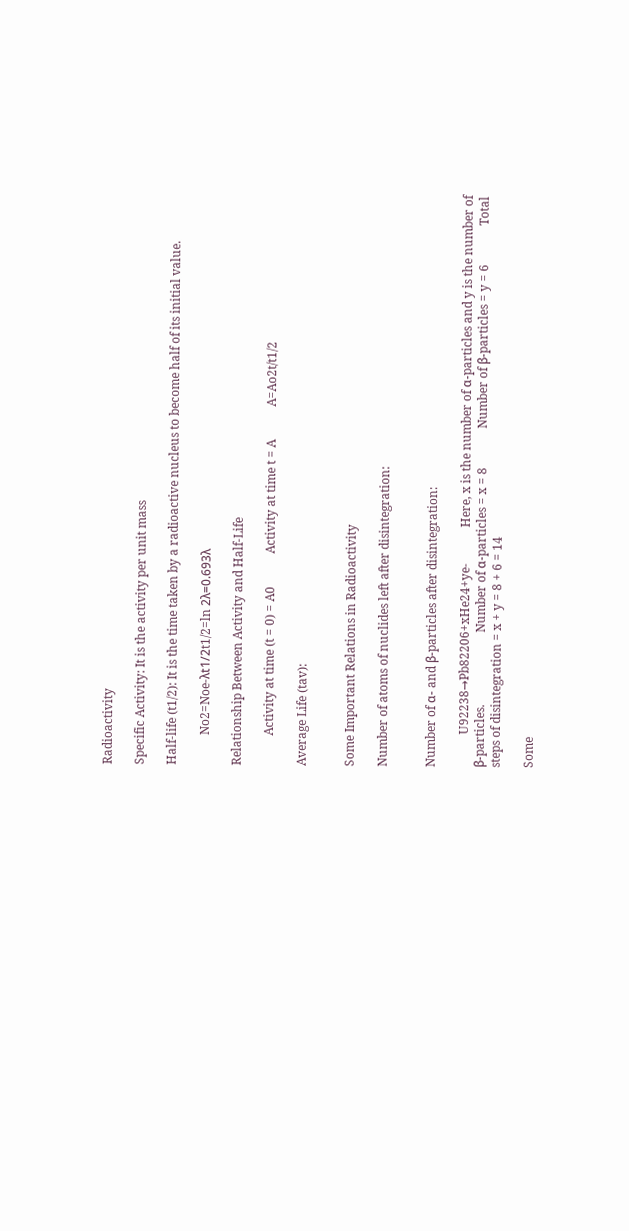Radioactivity

Specific Activity: It is the activity per unit mass

Half-life (t1/2): It is the time taken by a radioactive nucleus to become half of its initial value.

          No2=Noe-λt1/2t1/2=ln 2λ=0.693λ

Relationship Between Activity and Half-Life

          Activity at time (t = 0) = A0           Activity at time t = A           A=Ao2t/t1/2

Average Life (tav):


Some Important Relations in Radioactivity

Number of atoms of nuclides left after disintegration:


Number of α- and β-particles after disintegration:

           U92238→Pb82206+xHe24+ye-            Here, x is the number of α-particles and y is the number of β-particles.                        Number of α-particles = x = 8             Number of β-particles = y = 6             Total steps of disintegration = x + y = 8 + 6 = 14

Some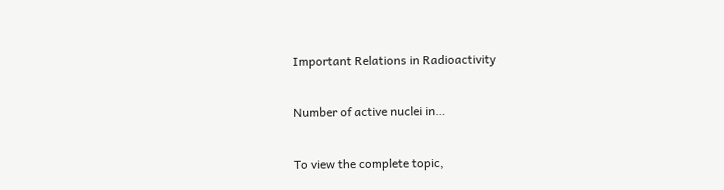Important Relations in Radioactivity

Number of active nuclei in…

To view the complete topic,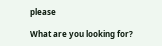please

What are you looking for?